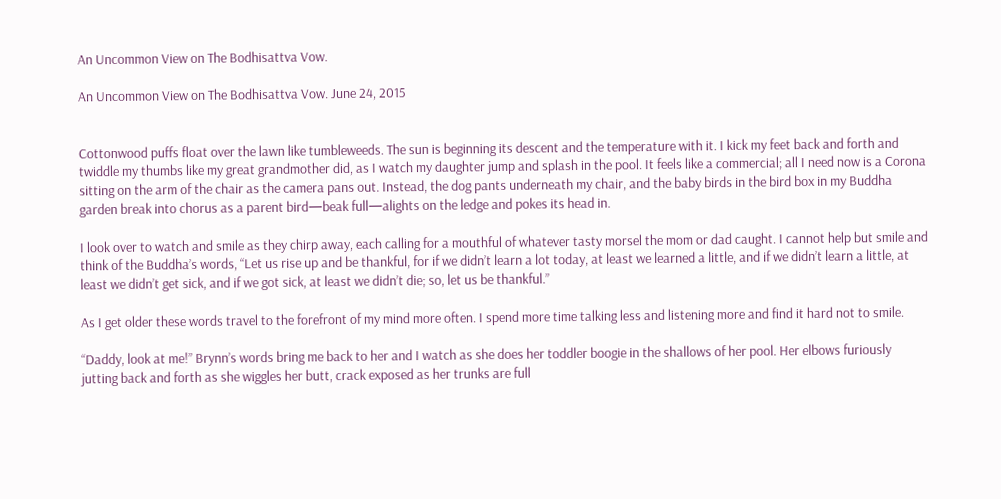An Uncommon View on The Bodhisattva Vow.

An Uncommon View on The Bodhisattva Vow. June 24, 2015


Cottonwood puffs float over the lawn like tumbleweeds. The sun is beginning its descent and the temperature with it. I kick my feet back and forth and twiddle my thumbs like my great grandmother did, as I watch my daughter jump and splash in the pool. It feels like a commercial; all I need now is a Corona sitting on the arm of the chair as the camera pans out. Instead, the dog pants underneath my chair, and the baby birds in the bird box in my Buddha garden break into chorus as a parent bird—beak full—alights on the ledge and pokes its head in.

I look over to watch and smile as they chirp away, each calling for a mouthful of whatever tasty morsel the mom or dad caught. I cannot help but smile and think of the Buddha’s words, “Let us rise up and be thankful, for if we didn’t learn a lot today, at least we learned a little, and if we didn’t learn a little, at least we didn’t get sick, and if we got sick, at least we didn’t die; so, let us be thankful.”

As I get older these words travel to the forefront of my mind more often. I spend more time talking less and listening more and find it hard not to smile.

“Daddy, look at me!” Brynn’s words bring me back to her and I watch as she does her toddler boogie in the shallows of her pool. Her elbows furiously jutting back and forth as she wiggles her butt, crack exposed as her trunks are full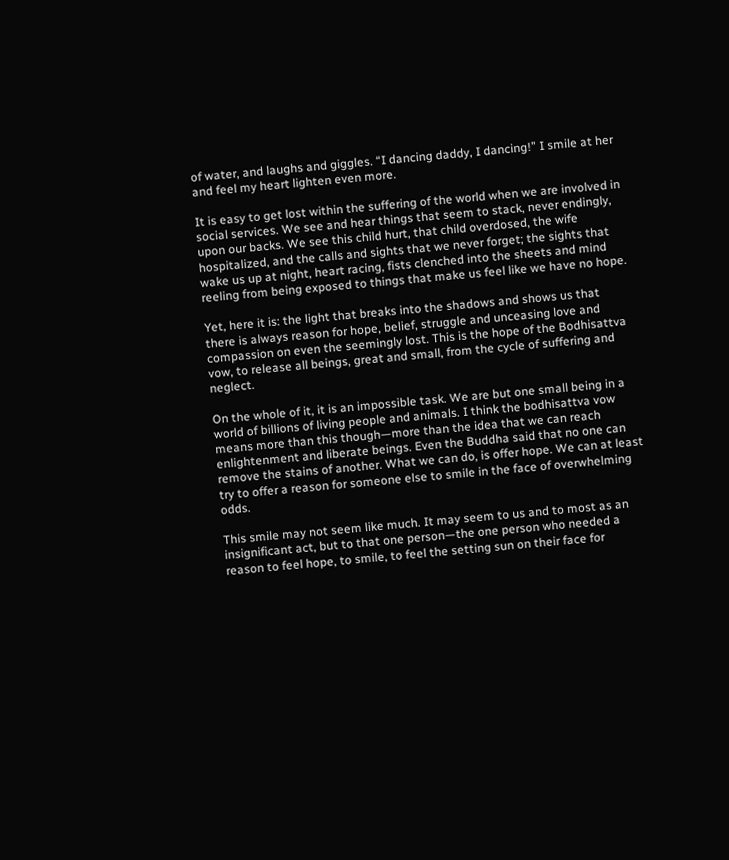of water, and laughs and giggles. “I dancing daddy, I dancing!” I smile at her and feel my heart lighten even more.

It is easy to get lost within the suffering of the world when we are involved in social services. We see and hear things that seem to stack, never endingly, upon our backs. We see this child hurt, that child overdosed, the wife hospitalized, and the calls and sights that we never forget; the sights that wake us up at night, heart racing, fists clenched into the sheets and mind reeling from being exposed to things that make us feel like we have no hope.

Yet, here it is: the light that breaks into the shadows and shows us that there is always reason for hope, belief, struggle and unceasing love and compassion on even the seemingly lost. This is the hope of the Bodhisattva vow, to release all beings, great and small, from the cycle of suffering and neglect.

On the whole of it, it is an impossible task. We are but one small being in a world of billions of living people and animals. I think the bodhisattva vow means more than this though—more than the idea that we can reach enlightenment and liberate beings. Even the Buddha said that no one can remove the stains of another. What we can do, is offer hope. We can at least try to offer a reason for someone else to smile in the face of overwhelming odds.

This smile may not seem like much. It may seem to us and to most as an insignificant act, but to that one person—the one person who needed a reason to feel hope, to smile, to feel the setting sun on their face for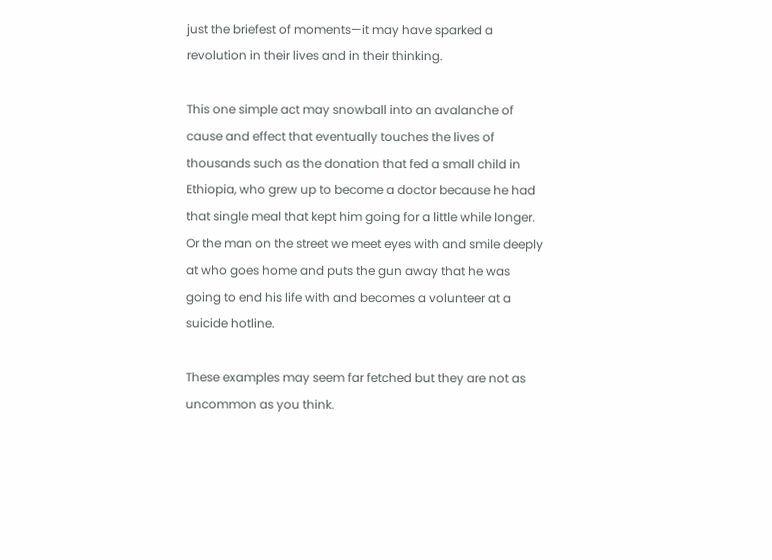just the briefest of moments—it may have sparked a revolution in their lives and in their thinking.

This one simple act may snowball into an avalanche of cause and effect that eventually touches the lives of thousands such as the donation that fed a small child in Ethiopia, who grew up to become a doctor because he had that single meal that kept him going for a little while longer. Or the man on the street we meet eyes with and smile deeply at who goes home and puts the gun away that he was going to end his life with and becomes a volunteer at a suicide hotline.

These examples may seem far fetched but they are not as uncommon as you think.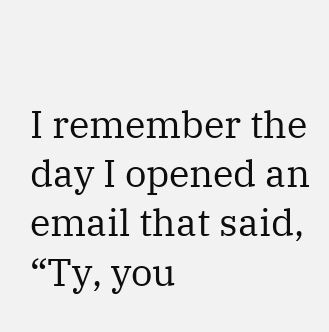I remember the day I opened an email that said, “Ty, you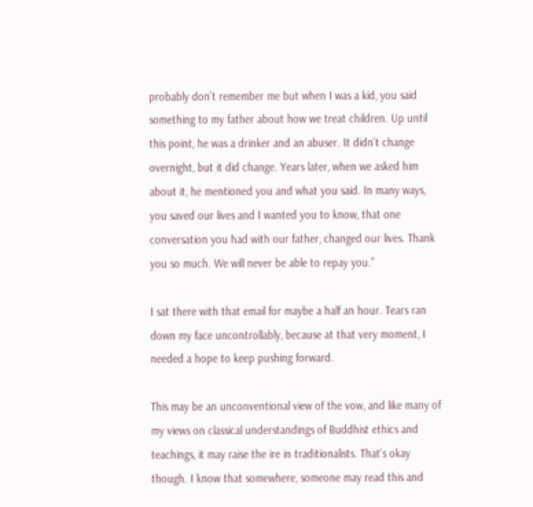probably don’t remember me but when I was a kid, you said something to my father about how we treat children. Up until this point, he was a drinker and an abuser. It didn’t change overnight, but it did change. Years later, when we asked him about it, he mentioned you and what you said. In many ways, you saved our lives and I wanted you to know, that one conversation you had with our father, changed our lives. Thank you so much. We will never be able to repay you.”

I sat there with that email for maybe a half an hour. Tears ran down my face uncontrollably, because at that very moment, I needed a hope to keep pushing forward.

This may be an unconventional view of the vow, and like many of my views on classical understandings of Buddhist ethics and teachings, it may raise the ire in traditionalists. That’s okay though. I know that somewhere, someone may read this and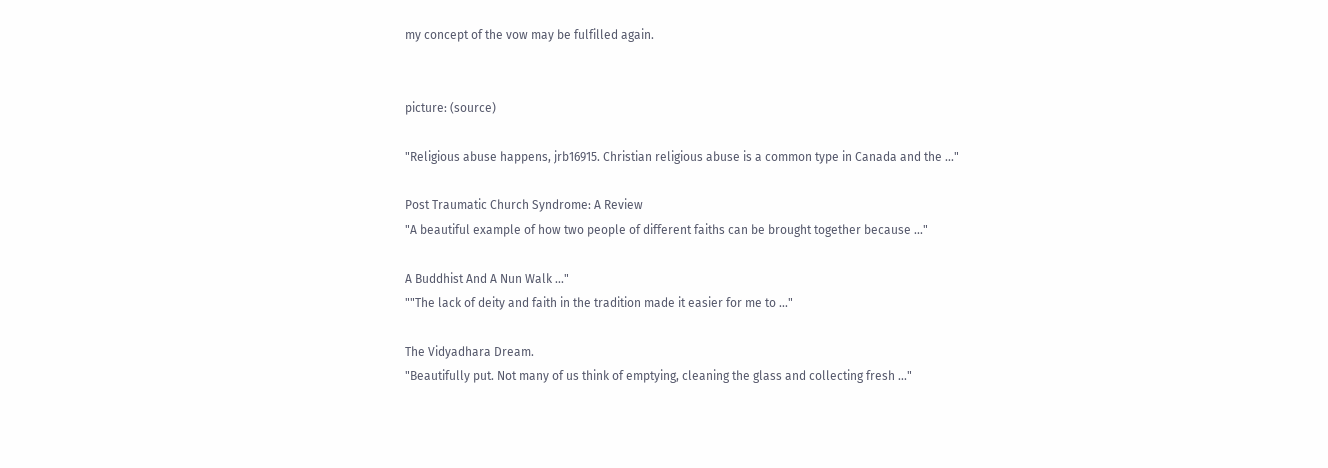my concept of the vow may be fulfilled again.


picture: (source)

"Religious abuse happens, jrb16915. Christian religious abuse is a common type in Canada and the ..."

Post Traumatic Church Syndrome: A Review
"A beautiful example of how two people of different faiths can be brought together because ..."

A Buddhist And A Nun Walk ..."
""The lack of deity and faith in the tradition made it easier for me to ..."

The Vidyadhara Dream.
"Beautifully put. Not many of us think of emptying, cleaning the glass and collecting fresh ..."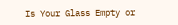Is Your Glass Empty or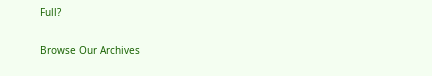Full?

Browse Our Archives